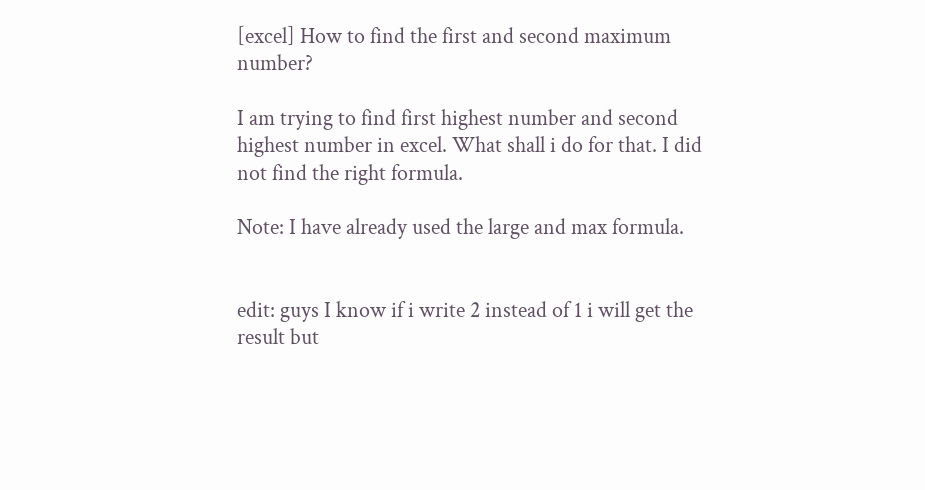[excel] How to find the first and second maximum number?

I am trying to find first highest number and second highest number in excel. What shall i do for that. I did not find the right formula.

Note: I have already used the large and max formula.


edit: guys I know if i write 2 instead of 1 i will get the result but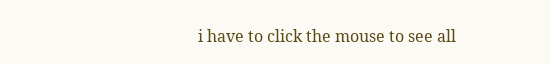i have to click the mouse to see all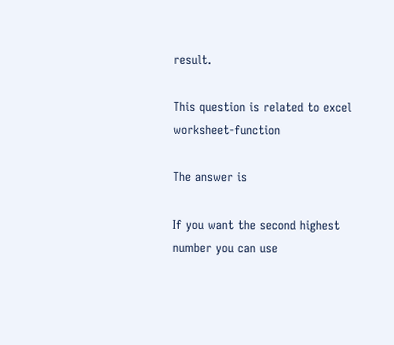result.

This question is related to excel worksheet-function

The answer is

If you want the second highest number you can use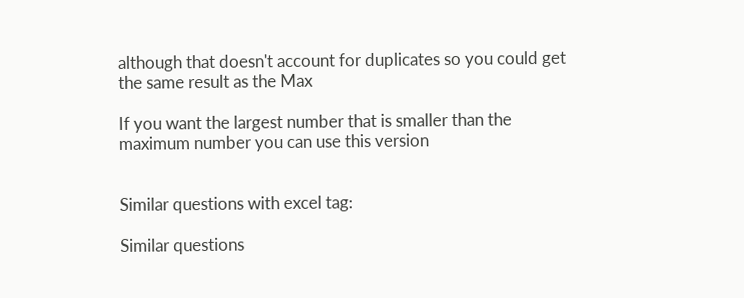although that doesn't account for duplicates so you could get the same result as the Max

If you want the largest number that is smaller than the maximum number you can use this version


Similar questions with excel tag:

Similar questions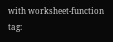with worksheet-function tag: